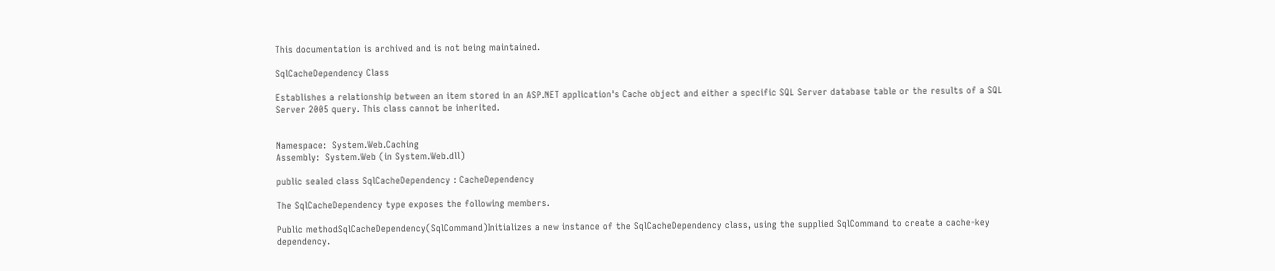This documentation is archived and is not being maintained.

SqlCacheDependency Class

Establishes a relationship between an item stored in an ASP.NET application's Cache object and either a specific SQL Server database table or the results of a SQL Server 2005 query. This class cannot be inherited.


Namespace:  System.Web.Caching
Assembly:  System.Web (in System.Web.dll)

public sealed class SqlCacheDependency : CacheDependency

The SqlCacheDependency type exposes the following members.

Public methodSqlCacheDependency(SqlCommand)Initializes a new instance of the SqlCacheDependency class, using the supplied SqlCommand to create a cache-key dependency.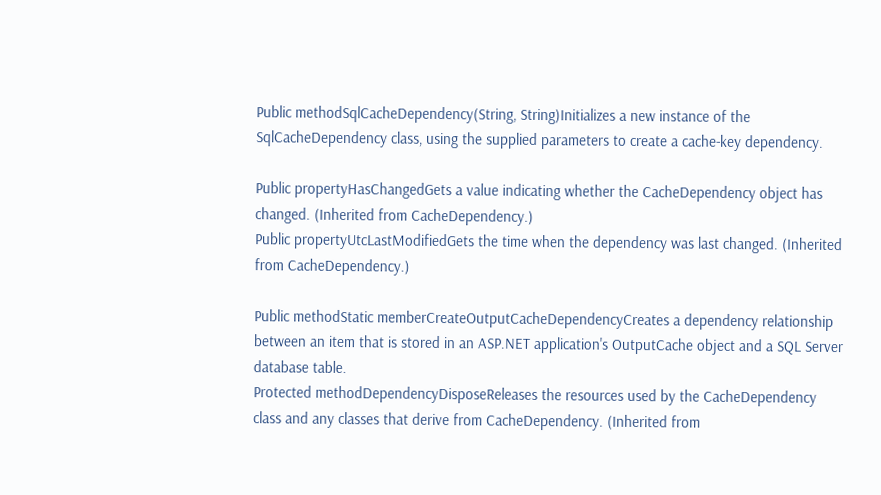Public methodSqlCacheDependency(String, String)Initializes a new instance of the SqlCacheDependency class, using the supplied parameters to create a cache-key dependency.

Public propertyHasChangedGets a value indicating whether the CacheDependency object has changed. (Inherited from CacheDependency.)
Public propertyUtcLastModifiedGets the time when the dependency was last changed. (Inherited from CacheDependency.)

Public methodStatic memberCreateOutputCacheDependencyCreates a dependency relationship between an item that is stored in an ASP.NET application's OutputCache object and a SQL Server database table.
Protected methodDependencyDisposeReleases the resources used by the CacheDependency class and any classes that derive from CacheDependency. (Inherited from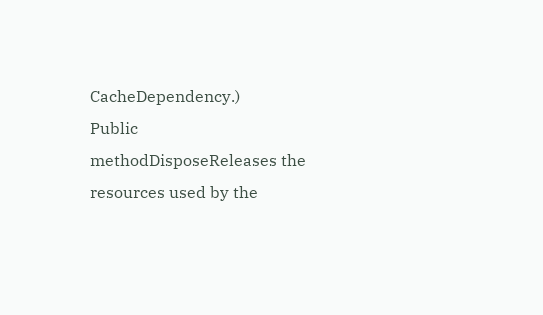CacheDependency.)
Public methodDisposeReleases the resources used by the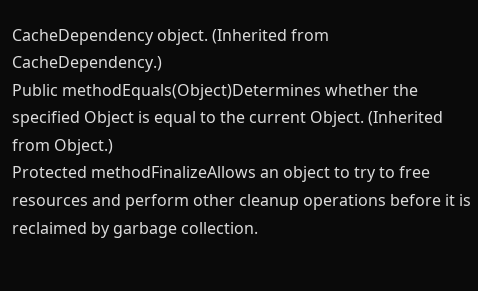CacheDependency object. (Inherited from CacheDependency.)
Public methodEquals(Object)Determines whether the specified Object is equal to the current Object. (Inherited from Object.)
Protected methodFinalizeAllows an object to try to free resources and perform other cleanup operations before it is reclaimed by garbage collection.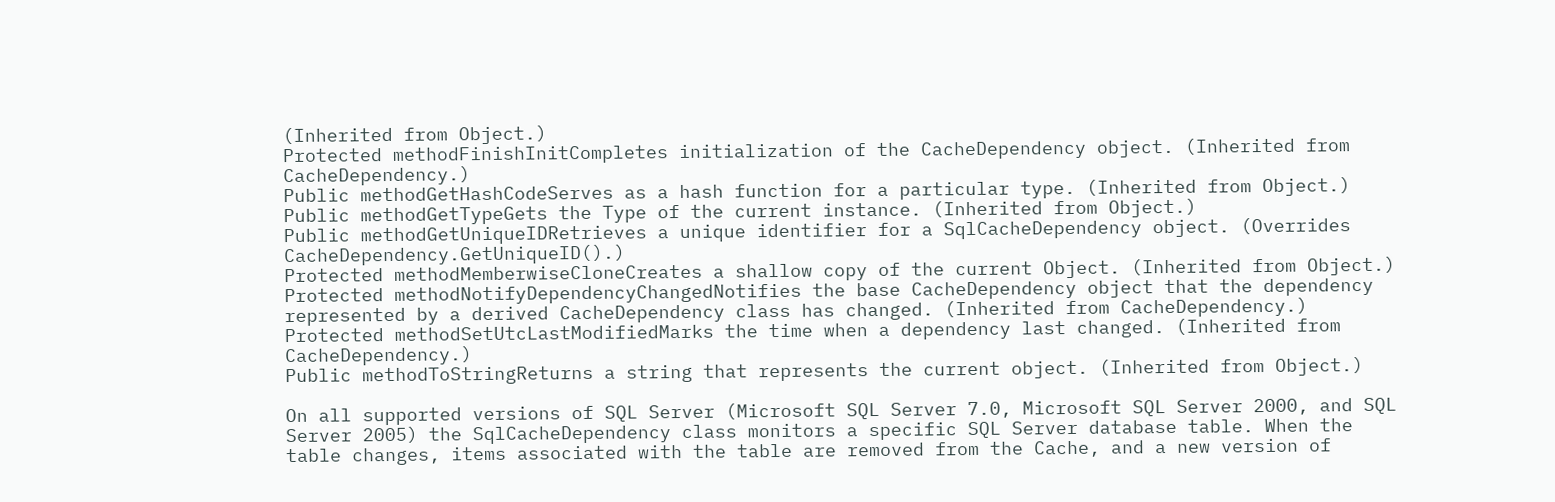(Inherited from Object.)
Protected methodFinishInitCompletes initialization of the CacheDependency object. (Inherited from CacheDependency.)
Public methodGetHashCodeServes as a hash function for a particular type. (Inherited from Object.)
Public methodGetTypeGets the Type of the current instance. (Inherited from Object.)
Public methodGetUniqueIDRetrieves a unique identifier for a SqlCacheDependency object. (Overrides CacheDependency.GetUniqueID().)
Protected methodMemberwiseCloneCreates a shallow copy of the current Object. (Inherited from Object.)
Protected methodNotifyDependencyChangedNotifies the base CacheDependency object that the dependency represented by a derived CacheDependency class has changed. (Inherited from CacheDependency.)
Protected methodSetUtcLastModifiedMarks the time when a dependency last changed. (Inherited from CacheDependency.)
Public methodToStringReturns a string that represents the current object. (Inherited from Object.)

On all supported versions of SQL Server (Microsoft SQL Server 7.0, Microsoft SQL Server 2000, and SQL Server 2005) the SqlCacheDependency class monitors a specific SQL Server database table. When the table changes, items associated with the table are removed from the Cache, and a new version of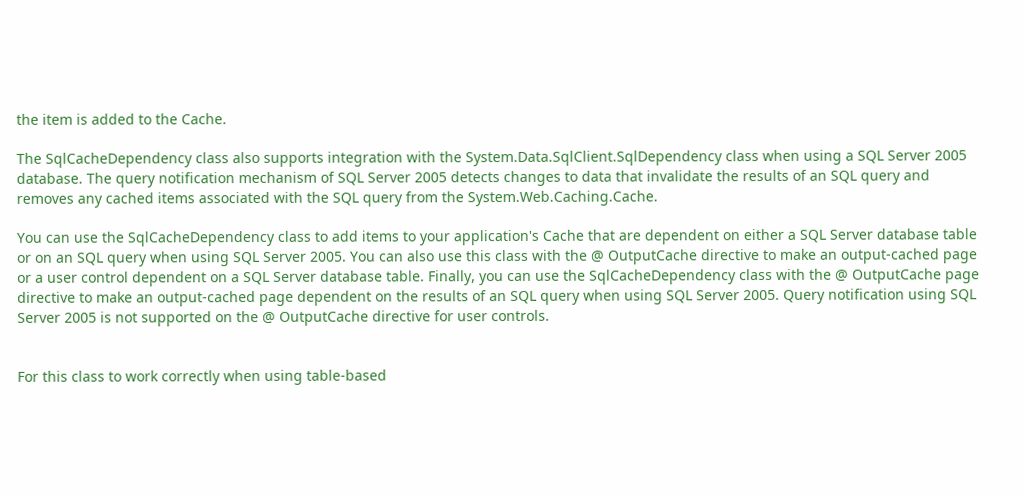the item is added to the Cache.

The SqlCacheDependency class also supports integration with the System.Data.SqlClient.SqlDependency class when using a SQL Server 2005 database. The query notification mechanism of SQL Server 2005 detects changes to data that invalidate the results of an SQL query and removes any cached items associated with the SQL query from the System.Web.Caching.Cache.

You can use the SqlCacheDependency class to add items to your application's Cache that are dependent on either a SQL Server database table or on an SQL query when using SQL Server 2005. You can also use this class with the @ OutputCache directive to make an output-cached page or a user control dependent on a SQL Server database table. Finally, you can use the SqlCacheDependency class with the @ OutputCache page directive to make an output-cached page dependent on the results of an SQL query when using SQL Server 2005. Query notification using SQL Server 2005 is not supported on the @ OutputCache directive for user controls.


For this class to work correctly when using table-based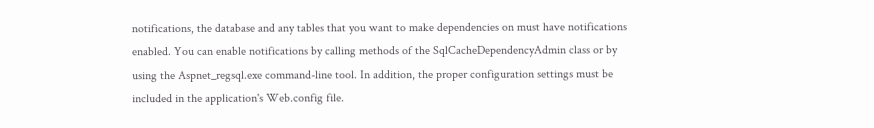notifications, the database and any tables that you want to make dependencies on must have notifications enabled. You can enable notifications by calling methods of the SqlCacheDependencyAdmin class or by using the Aspnet_regsql.exe command-line tool. In addition, the proper configuration settings must be included in the application's Web.config file.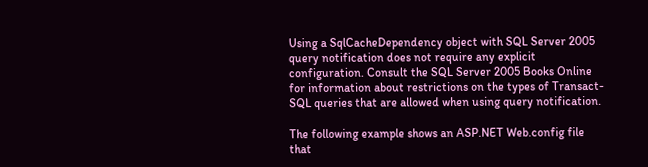Using a SqlCacheDependency object with SQL Server 2005 query notification does not require any explicit configuration. Consult the SQL Server 2005 Books Online for information about restrictions on the types of Transact-SQL queries that are allowed when using query notification.

The following example shows an ASP.NET Web.config file that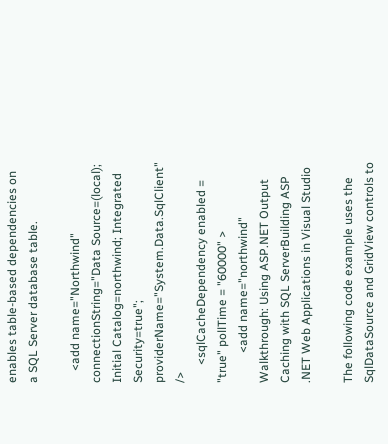enables table-based dependencies on a SQL Server database table.

    <add name="Northwind" connectionString="Data Source=(local); Initial Catalog=northwind; Integrated Security=true"; providerName="System.Data.SqlClient" />
      <sqlCacheDependency enabled = "true" pollTime = "60000" >
          <add name="northwind"
Walkthrough: Using ASP.NET Output Caching with SQL ServerBuilding ASP .NET Web Applications in Visual Studio

The following code example uses the SqlDataSource and GridView controls to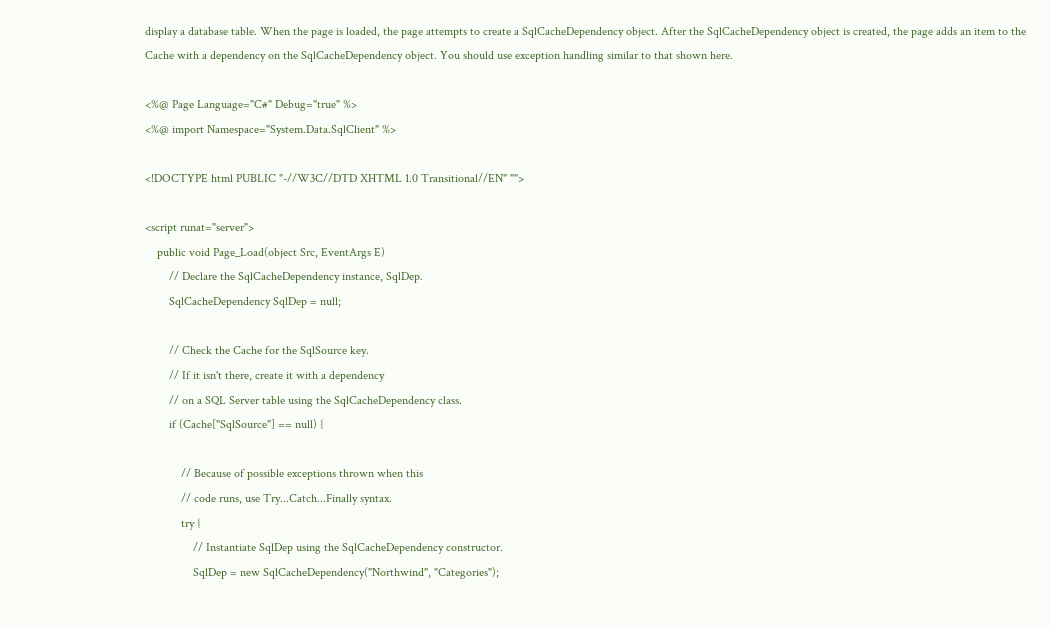display a database table. When the page is loaded, the page attempts to create a SqlCacheDependency object. After the SqlCacheDependency object is created, the page adds an item to the Cache with a dependency on the SqlCacheDependency object. You should use exception handling similar to that shown here.

<%@ Page Language="C#" Debug="true" %>
<%@ import Namespace="System.Data.SqlClient" %>

<!DOCTYPE html PUBLIC "-//W3C//DTD XHTML 1.0 Transitional//EN" "">

<script runat="server">
    public void Page_Load(object Src, EventArgs E)
        // Declare the SqlCacheDependency instance, SqlDep.
        SqlCacheDependency SqlDep = null;

        // Check the Cache for the SqlSource key.
        // If it isn't there, create it with a dependency
        // on a SQL Server table using the SqlCacheDependency class.
        if (Cache["SqlSource"] == null) {

            // Because of possible exceptions thrown when this
            // code runs, use Try...Catch...Finally syntax.
            try {
                // Instantiate SqlDep using the SqlCacheDependency constructor.
                SqlDep = new SqlCacheDependency("Northwind", "Categories");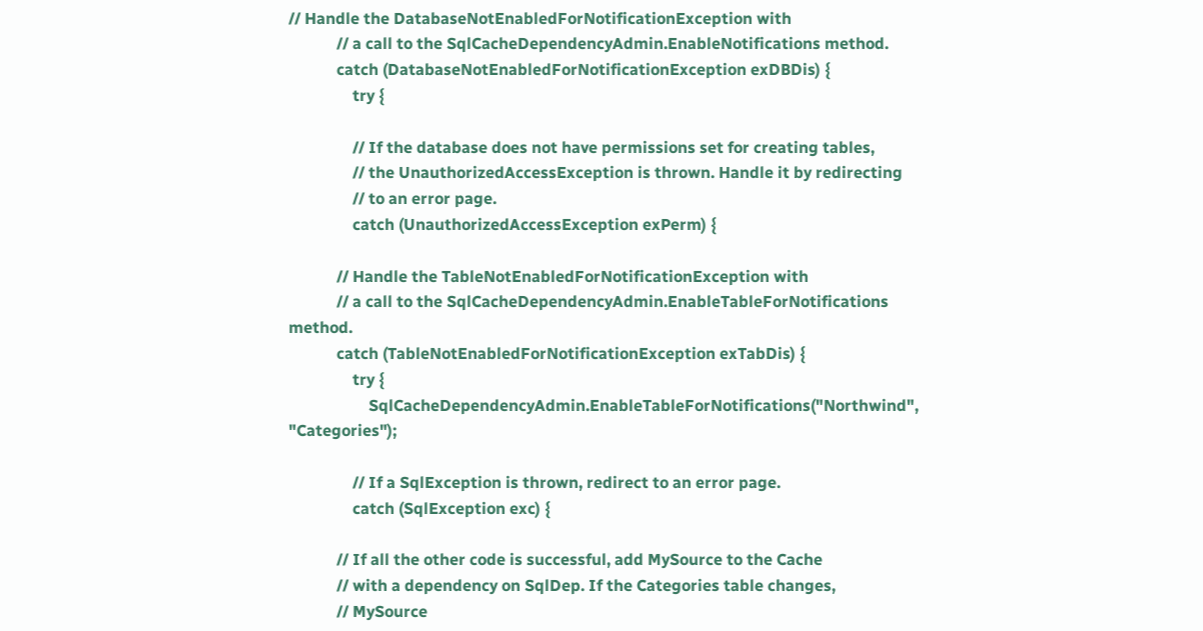// Handle the DatabaseNotEnabledForNotificationException with
            // a call to the SqlCacheDependencyAdmin.EnableNotifications method.
            catch (DatabaseNotEnabledForNotificationException exDBDis) {
                try {

                // If the database does not have permissions set for creating tables,
                // the UnauthorizedAccessException is thrown. Handle it by redirecting
                // to an error page.
                catch (UnauthorizedAccessException exPerm) {

            // Handle the TableNotEnabledForNotificationException with
            // a call to the SqlCacheDependencyAdmin.EnableTableForNotifications method.
            catch (TableNotEnabledForNotificationException exTabDis) {
                try {
                    SqlCacheDependencyAdmin.EnableTableForNotifications("Northwind", "Categories");

                // If a SqlException is thrown, redirect to an error page.
                catch (SqlException exc) {

            // If all the other code is successful, add MySource to the Cache
            // with a dependency on SqlDep. If the Categories table changes,
            // MySource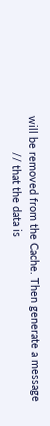will be removed from the Cache. Then generate a message
            // that the data is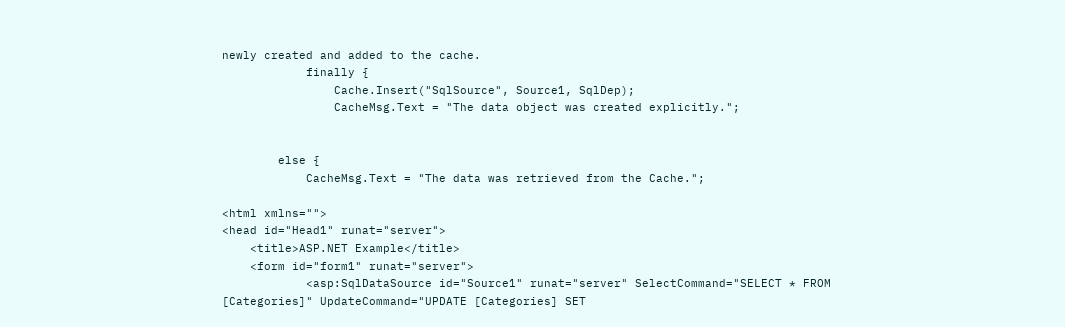newly created and added to the cache.
            finally {
                Cache.Insert("SqlSource", Source1, SqlDep);
                CacheMsg.Text = "The data object was created explicitly.";


        else {
            CacheMsg.Text = "The data was retrieved from the Cache.";

<html xmlns="">
<head id="Head1" runat="server">
    <title>ASP.NET Example</title>
    <form id="form1" runat="server">
            <asp:SqlDataSource id="Source1" runat="server" SelectCommand="SELECT * FROM [Categories]" UpdateCommand="UPDATE [Categories] SET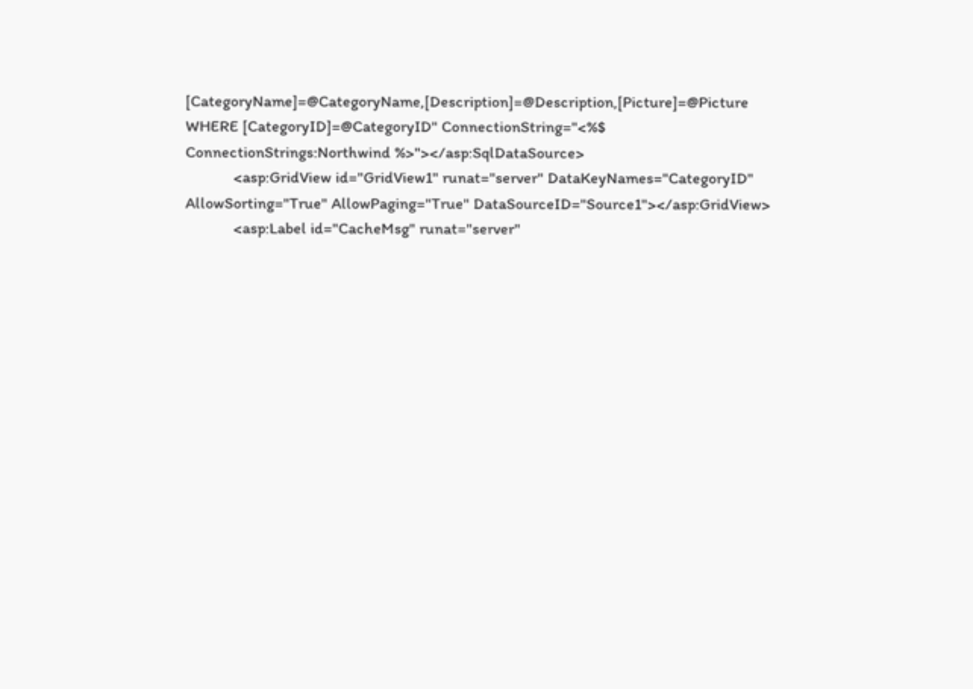[CategoryName]=@CategoryName,[Description]=@Description,[Picture]=@Picture WHERE [CategoryID]=@CategoryID" ConnectionString="<%$ ConnectionStrings:Northwind %>"></asp:SqlDataSource>
            <asp:GridView id="GridView1" runat="server" DataKeyNames="CategoryID" AllowSorting="True" AllowPaging="True" DataSourceID="Source1"></asp:GridView>
            <asp:Label id="CacheMsg" runat="server"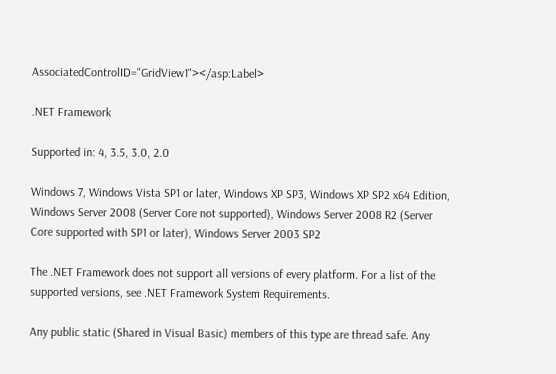AssociatedControlID="GridView1"></asp:Label>

.NET Framework

Supported in: 4, 3.5, 3.0, 2.0

Windows 7, Windows Vista SP1 or later, Windows XP SP3, Windows XP SP2 x64 Edition, Windows Server 2008 (Server Core not supported), Windows Server 2008 R2 (Server Core supported with SP1 or later), Windows Server 2003 SP2

The .NET Framework does not support all versions of every platform. For a list of the supported versions, see .NET Framework System Requirements.

Any public static (Shared in Visual Basic) members of this type are thread safe. Any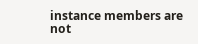instance members are not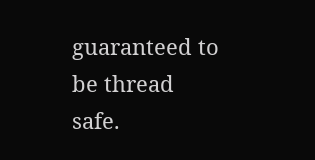guaranteed to be thread safe.